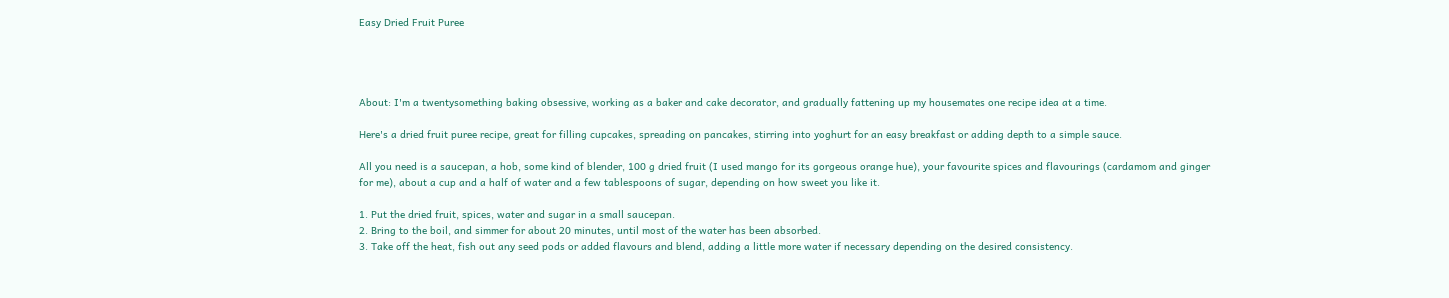Easy Dried Fruit Puree




About: I'm a twentysomething baking obsessive, working as a baker and cake decorator, and gradually fattening up my housemates one recipe idea at a time.

Here's a dried fruit puree recipe, great for filling cupcakes, spreading on pancakes, stirring into yoghurt for an easy breakfast or adding depth to a simple sauce.

All you need is a saucepan, a hob, some kind of blender, 100 g dried fruit (I used mango for its gorgeous orange hue), your favourite spices and flavourings (cardamom and ginger for me), about a cup and a half of water and a few tablespoons of sugar, depending on how sweet you like it.

1. Put the dried fruit, spices, water and sugar in a small saucepan.
2. Bring to the boil, and simmer for about 20 minutes, until most of the water has been absorbed.
3. Take off the heat, fish out any seed pods or added flavours and blend, adding a little more water if necessary depending on the desired consistency.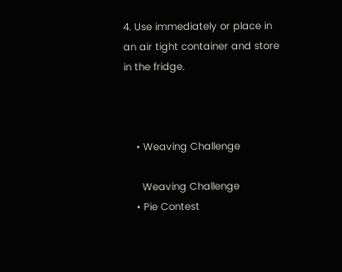4. Use immediately or place in an air tight container and store in the fridge.



    • Weaving Challenge

      Weaving Challenge
    • Pie Contest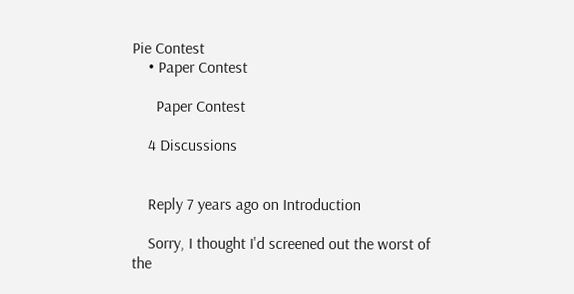Pie Contest
    • Paper Contest

      Paper Contest

    4 Discussions


    Reply 7 years ago on Introduction

    Sorry, I thought I'd screened out the worst of the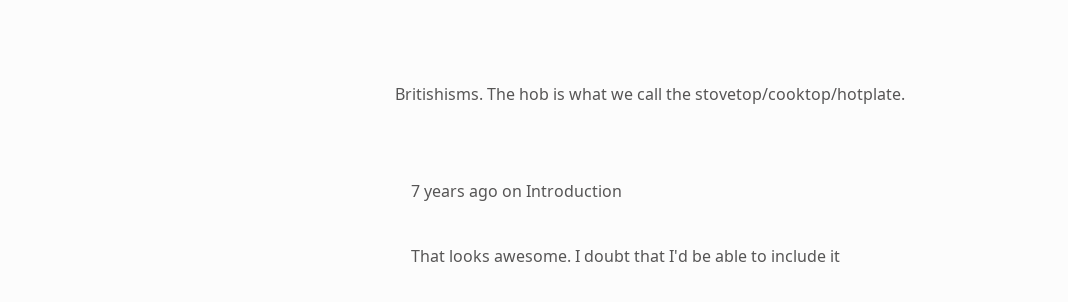Britishisms. The hob is what we call the stovetop/cooktop/hotplate.


    7 years ago on Introduction

    That looks awesome. I doubt that I'd be able to include it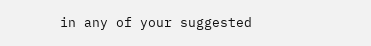in any of your suggested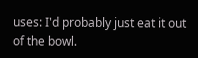uses: I'd probably just eat it out of the bowl.